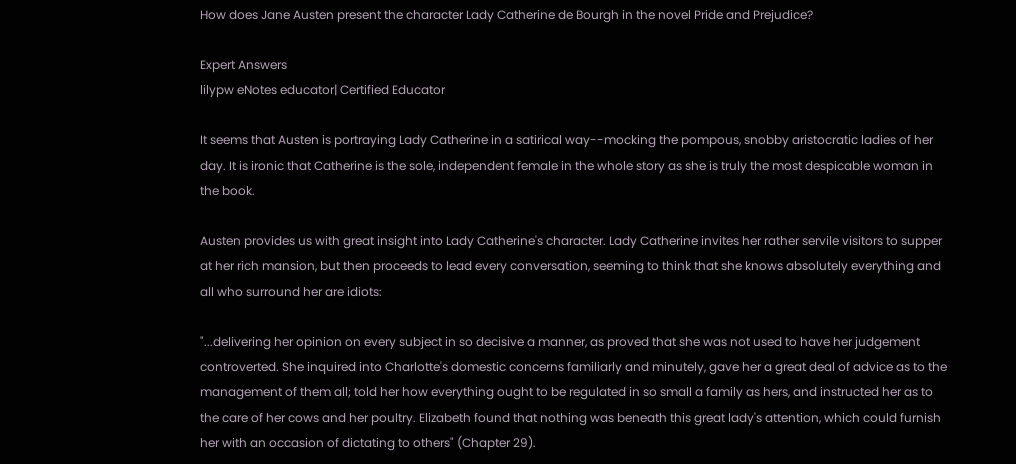How does Jane Austen present the character Lady Catherine de Bourgh in the novel Pride and Prejudice?

Expert Answers
lilypw eNotes educator| Certified Educator

It seems that Austen is portraying Lady Catherine in a satirical way--mocking the pompous, snobby aristocratic ladies of her day. It is ironic that Catherine is the sole, independent female in the whole story as she is truly the most despicable woman in the book.

Austen provides us with great insight into Lady Catherine's character. Lady Catherine invites her rather servile visitors to supper at her rich mansion, but then proceeds to lead every conversation, seeming to think that she knows absolutely everything and all who surround her are idiots:

"...delivering her opinion on every subject in so decisive a manner, as proved that she was not used to have her judgement controverted. She inquired into Charlotte's domestic concerns familiarly and minutely, gave her a great deal of advice as to the management of them all; told her how everything ought to be regulated in so small a family as hers, and instructed her as to the care of her cows and her poultry. Elizabeth found that nothing was beneath this great lady's attention, which could furnish her with an occasion of dictating to others" (Chapter 29).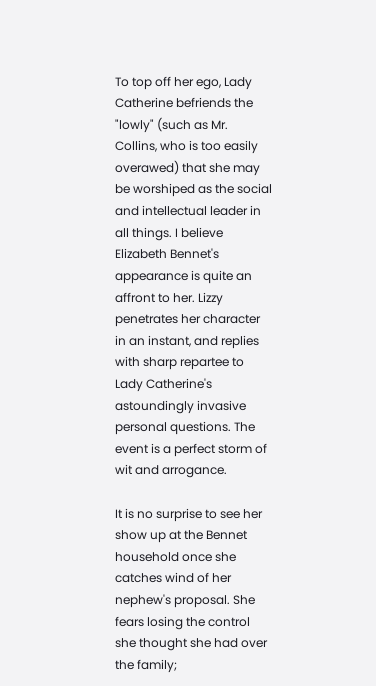To top off her ego, Lady Catherine befriends the "lowly" (such as Mr. Collins, who is too easily overawed) that she may be worshiped as the social and intellectual leader in all things. I believe Elizabeth Bennet's appearance is quite an affront to her. Lizzy penetrates her character in an instant, and replies with sharp repartee to Lady Catherine's astoundingly invasive personal questions. The event is a perfect storm of wit and arrogance.

It is no surprise to see her show up at the Bennet household once she catches wind of her nephew's proposal. She fears losing the control she thought she had over the family;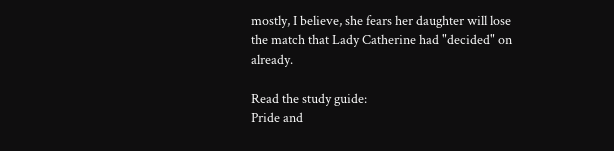mostly, I believe, she fears her daughter will lose the match that Lady Catherine had "decided" on already.

Read the study guide:
Pride and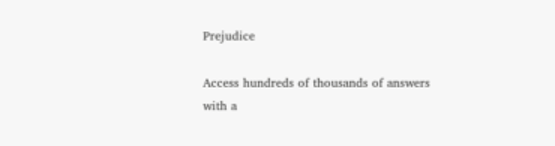Prejudice

Access hundreds of thousands of answers with a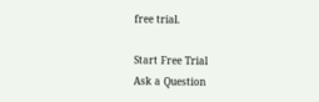free trial.

Start Free Trial
Ask a Question